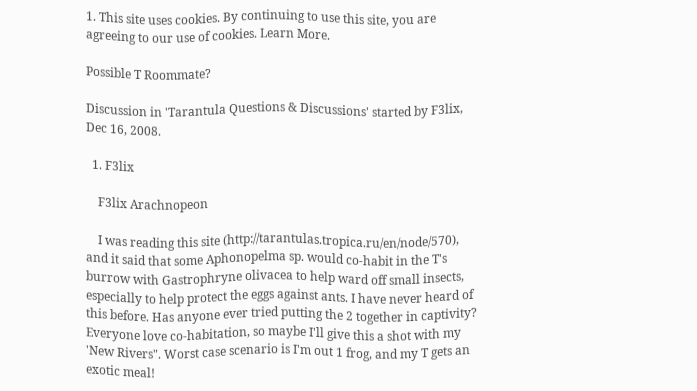1. This site uses cookies. By continuing to use this site, you are agreeing to our use of cookies. Learn More.

Possible T Roommate?

Discussion in 'Tarantula Questions & Discussions' started by F3lix, Dec 16, 2008.

  1. F3lix

    F3lix Arachnopeon

    I was reading this site (http://tarantulas.tropica.ru/en/node/570), and it said that some Aphonopelma sp. would co-habit in the T's burrow with Gastrophryne olivacea to help ward off small insects, especially to help protect the eggs against ants. I have never heard of this before. Has anyone ever tried putting the 2 together in captivity? Everyone love co-habitation, so maybe I'll give this a shot with my 'New Rivers". Worst case scenario is I'm out 1 frog, and my T gets an exotic meal!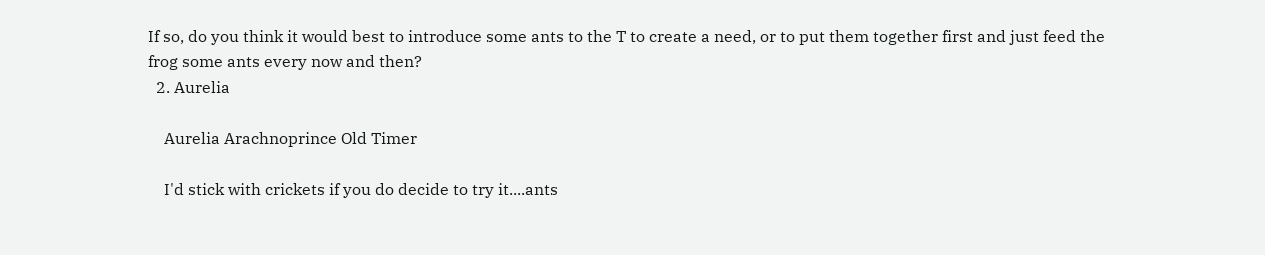If so, do you think it would best to introduce some ants to the T to create a need, or to put them together first and just feed the frog some ants every now and then?
  2. Aurelia

    Aurelia Arachnoprince Old Timer

    I'd stick with crickets if you do decide to try it....ants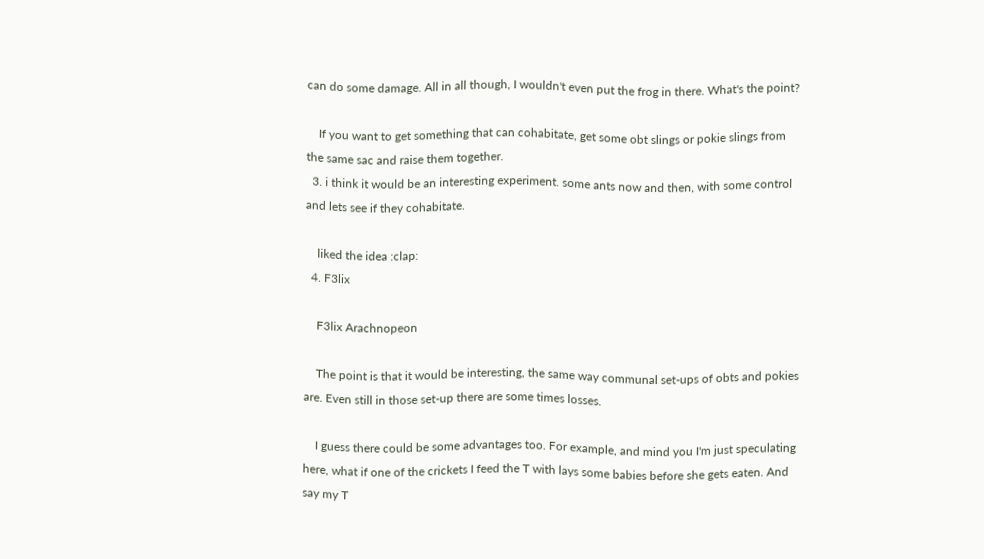can do some damage. All in all though, I wouldn't even put the frog in there. What's the point?

    If you want to get something that can cohabitate, get some obt slings or pokie slings from the same sac and raise them together.
  3. i think it would be an interesting experiment. some ants now and then, with some control and lets see if they cohabitate.

    liked the idea :clap:
  4. F3lix

    F3lix Arachnopeon

    The point is that it would be interesting, the same way communal set-ups of obts and pokies are. Even still in those set-up there are some times losses.

    I guess there could be some advantages too. For example, and mind you I'm just speculating here, what if one of the crickets I feed the T with lays some babies before she gets eaten. And say my T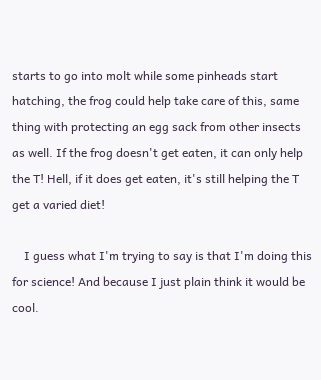starts to go into molt while some pinheads start hatching, the frog could help take care of this, same thing with protecting an egg sack from other insects as well. If the frog doesn't get eaten, it can only help the T! Hell, if it does get eaten, it's still helping the T get a varied diet!

    I guess what I'm trying to say is that I'm doing this for science! And because I just plain think it would be cool.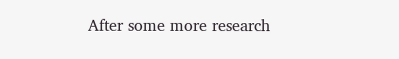After some more research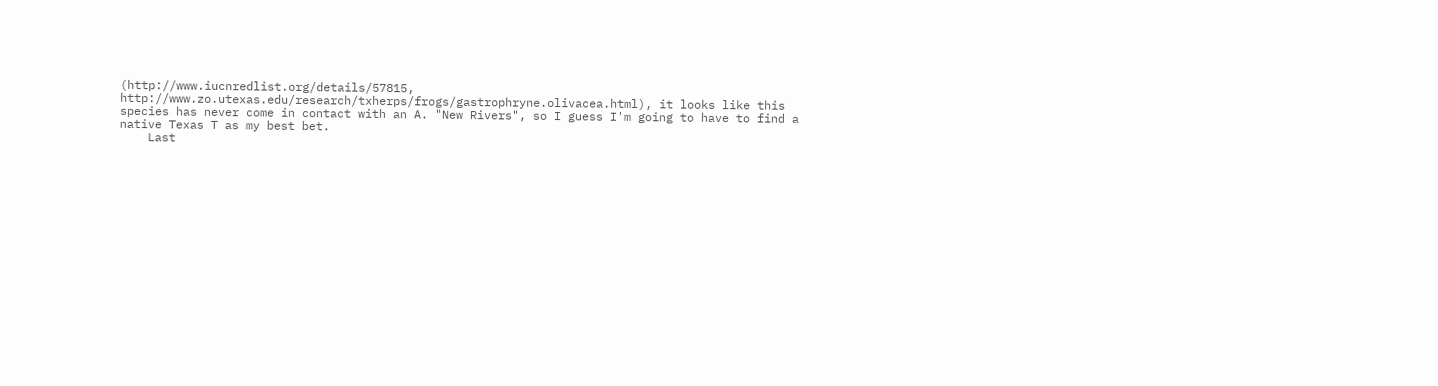(http://www.iucnredlist.org/details/57815, http://www.zo.utexas.edu/research/txherps/frogs/gastrophryne.olivacea.html), it looks like this species has never come in contact with an A. "New Rivers", so I guess I'm going to have to find a native Texas T as my best bet.
    Last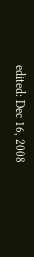edited: Dec 16, 2008